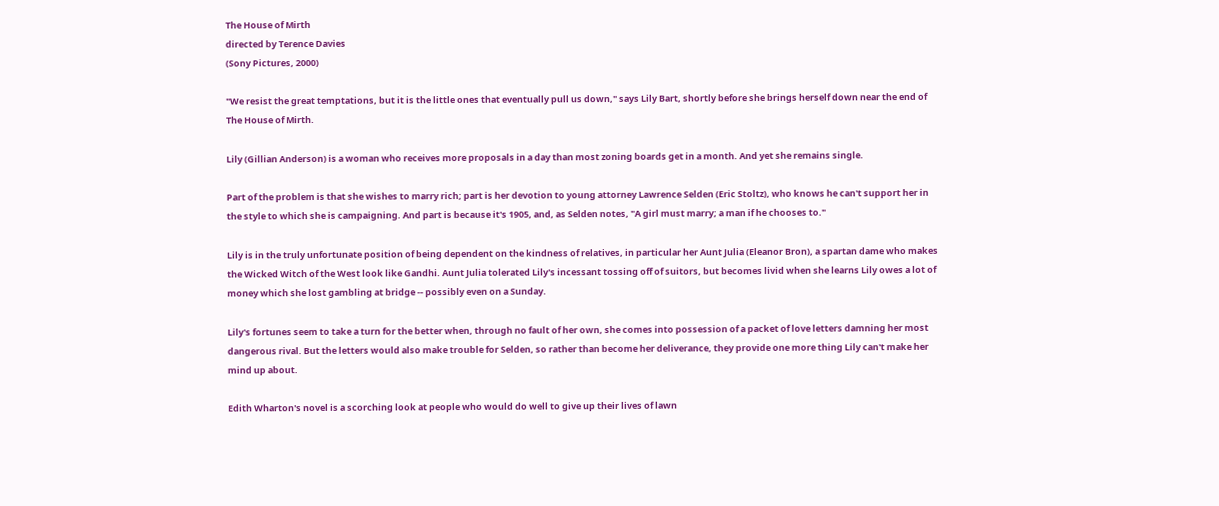The House of Mirth
directed by Terence Davies
(Sony Pictures, 2000)

"We resist the great temptations, but it is the little ones that eventually pull us down," says Lily Bart, shortly before she brings herself down near the end of The House of Mirth.

Lily (Gillian Anderson) is a woman who receives more proposals in a day than most zoning boards get in a month. And yet she remains single.

Part of the problem is that she wishes to marry rich; part is her devotion to young attorney Lawrence Selden (Eric Stoltz), who knows he can't support her in the style to which she is campaigning. And part is because it's 1905, and, as Selden notes, "A girl must marry; a man if he chooses to."

Lily is in the truly unfortunate position of being dependent on the kindness of relatives, in particular her Aunt Julia (Eleanor Bron), a spartan dame who makes the Wicked Witch of the West look like Gandhi. Aunt Julia tolerated Lily's incessant tossing off of suitors, but becomes livid when she learns Lily owes a lot of money which she lost gambling at bridge -- possibly even on a Sunday.

Lily's fortunes seem to take a turn for the better when, through no fault of her own, she comes into possession of a packet of love letters damning her most dangerous rival. But the letters would also make trouble for Selden, so rather than become her deliverance, they provide one more thing Lily can't make her mind up about.

Edith Wharton's novel is a scorching look at people who would do well to give up their lives of lawn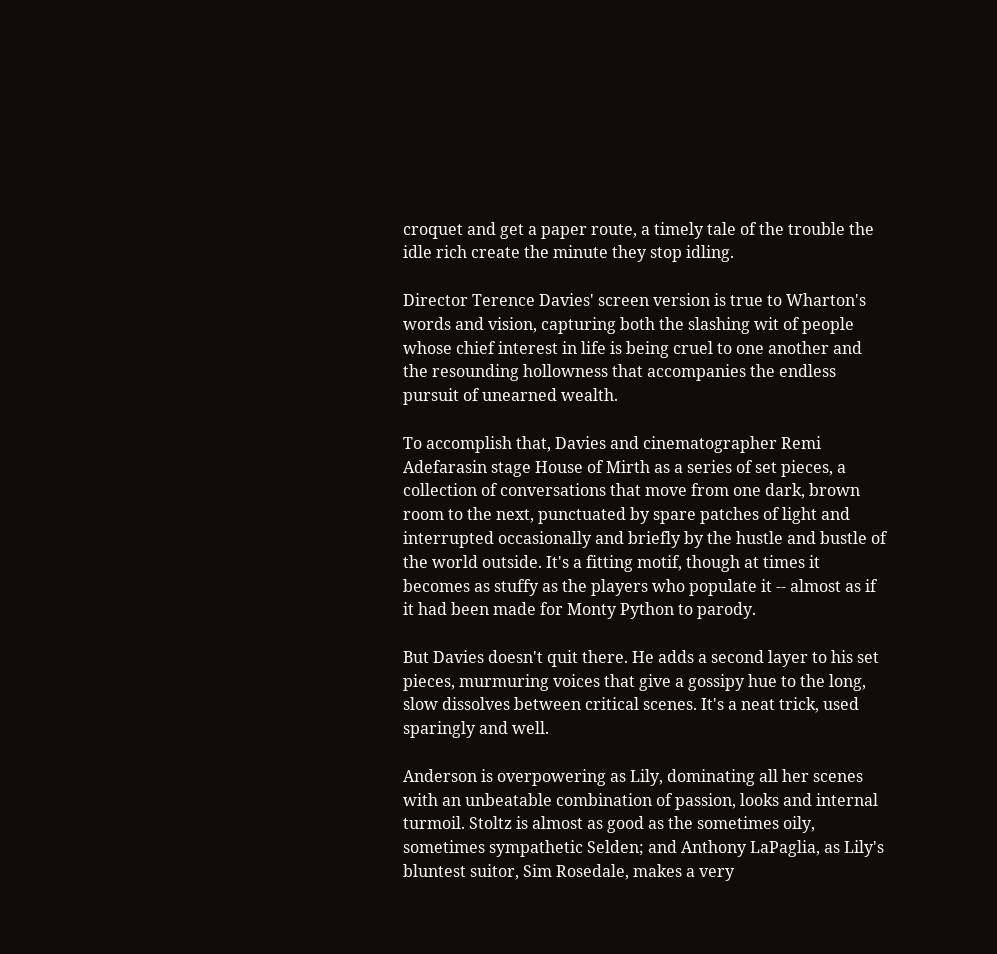croquet and get a paper route, a timely tale of the trouble the idle rich create the minute they stop idling.

Director Terence Davies' screen version is true to Wharton's words and vision, capturing both the slashing wit of people whose chief interest in life is being cruel to one another and the resounding hollowness that accompanies the endless pursuit of unearned wealth.

To accomplish that, Davies and cinematographer Remi Adefarasin stage House of Mirth as a series of set pieces, a collection of conversations that move from one dark, brown room to the next, punctuated by spare patches of light and interrupted occasionally and briefly by the hustle and bustle of the world outside. It's a fitting motif, though at times it becomes as stuffy as the players who populate it -- almost as if it had been made for Monty Python to parody.

But Davies doesn't quit there. He adds a second layer to his set pieces, murmuring voices that give a gossipy hue to the long, slow dissolves between critical scenes. It's a neat trick, used sparingly and well.

Anderson is overpowering as Lily, dominating all her scenes with an unbeatable combination of passion, looks and internal turmoil. Stoltz is almost as good as the sometimes oily, sometimes sympathetic Selden; and Anthony LaPaglia, as Lily's bluntest suitor, Sim Rosedale, makes a very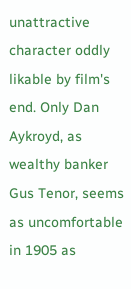unattractive character oddly likable by film's end. Only Dan Aykroyd, as wealthy banker Gus Tenor, seems as uncomfortable in 1905 as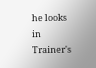he looks in Trainer's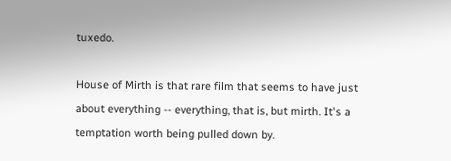tuxedo.

House of Mirth is that rare film that seems to have just about everything -- everything, that is, but mirth. It's a temptation worth being pulled down by.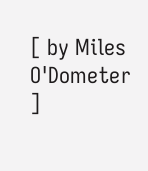[ by Miles O'Dometer ]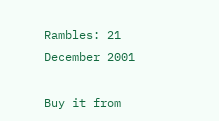Rambles: 21 December 2001

Buy it from